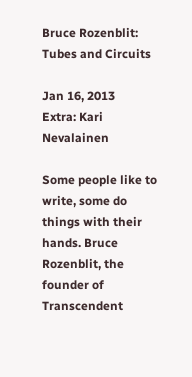Bruce Rozenblit: Tubes and Circuits

Jan 16, 2013
Extra: Kari Nevalainen

Some people like to write, some do things with their hands. Bruce Rozenblit, the founder of Transcendent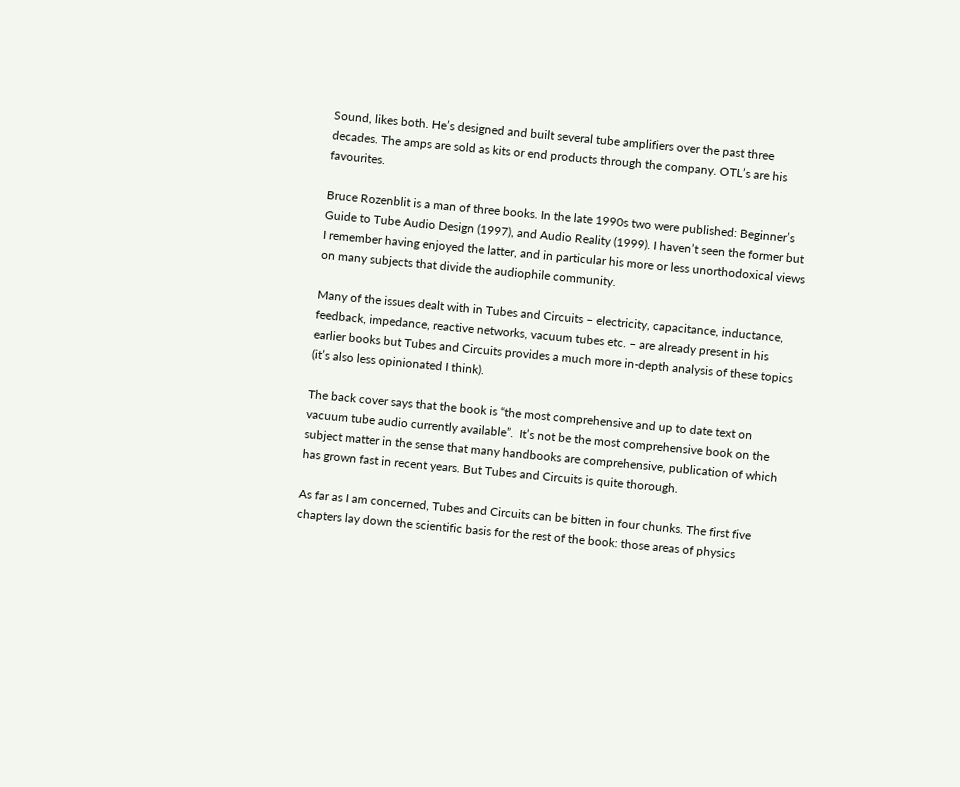Sound, likes both. He’s designed and built several tube amplifiers over the past three decades. The amps are sold as kits or end products through the company. OTL’s are his favourites.

Bruce Rozenblit is a man of three books. In the late 1990s two were published: Beginner’s Guide to Tube Audio Design (1997), and Audio Reality (1999). I haven’t seen the former but I remember having enjoyed the latter, and in particular his more or less unorthodoxical views on many subjects that divide the audiophile community.

Many of the issues dealt with in Tubes and Circuits – electricity, capacitance, inductance, feedback, impedance, reactive networks, vacuum tubes etc. – are already present in his earlier books but Tubes and Circuits provides a much more in-depth analysis of these topics (it’s also less opinionated I think).

The back cover says that the book is “the most comprehensive and up to date text on vacuum tube audio currently available”.  It’s not be the most comprehensive book on the subject matter in the sense that many handbooks are comprehensive, publication of which has grown fast in recent years. But Tubes and Circuits is quite thorough.

As far as I am concerned, Tubes and Circuits can be bitten in four chunks. The first five chapters lay down the scientific basis for the rest of the book: those areas of physics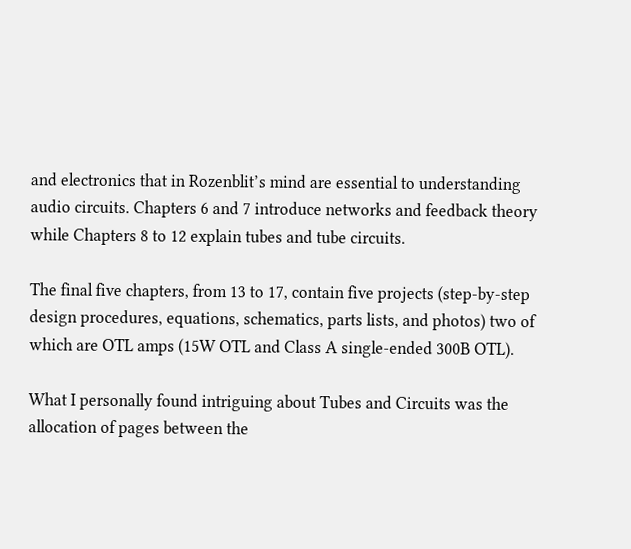and electronics that in Rozenblit’s mind are essential to understanding audio circuits. Chapters 6 and 7 introduce networks and feedback theory while Chapters 8 to 12 explain tubes and tube circuits.

The final five chapters, from 13 to 17, contain five projects (step-by-step design procedures, equations, schematics, parts lists, and photos) two of which are OTL amps (15W OTL and Class A single-ended 300B OTL).

What I personally found intriguing about Tubes and Circuits was the allocation of pages between the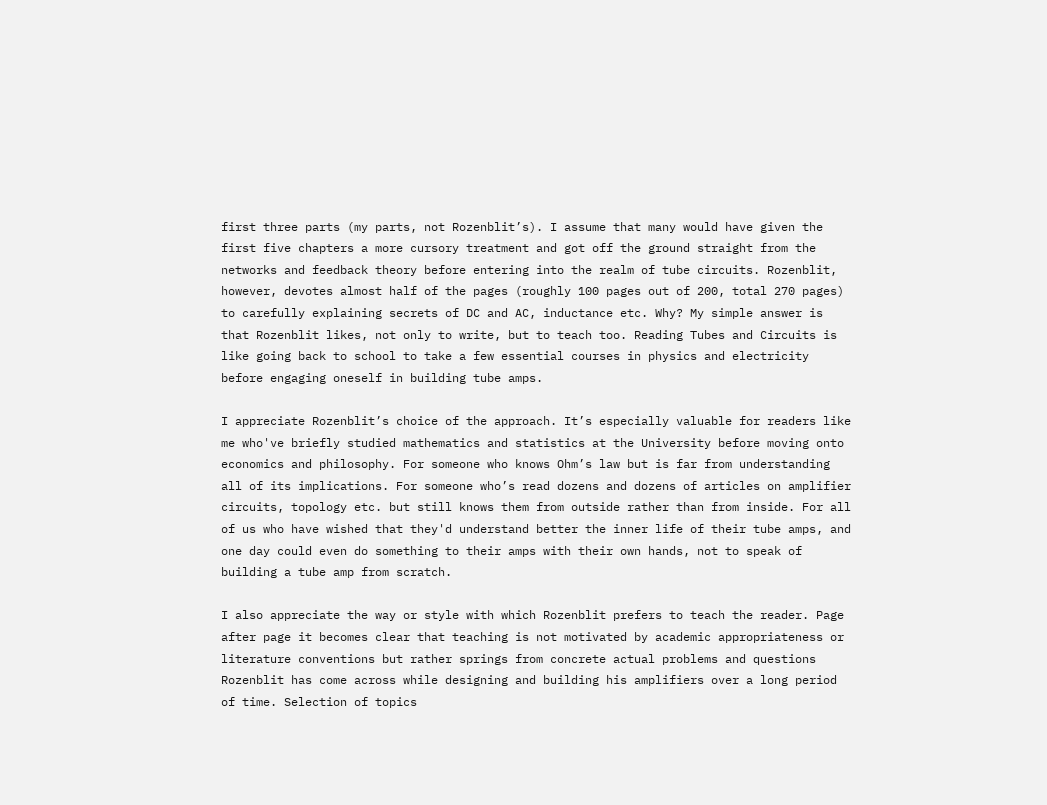first three parts (my parts, not Rozenblit’s). I assume that many would have given the first five chapters a more cursory treatment and got off the ground straight from the networks and feedback theory before entering into the realm of tube circuits. Rozenblit, however, devotes almost half of the pages (roughly 100 pages out of 200, total 270 pages) to carefully explaining secrets of DC and AC, inductance etc. Why? My simple answer is that Rozenblit likes, not only to write, but to teach too. Reading Tubes and Circuits is like going back to school to take a few essential courses in physics and electricity before engaging oneself in building tube amps.

I appreciate Rozenblit’s choice of the approach. It’s especially valuable for readers like me who've briefly studied mathematics and statistics at the University before moving onto economics and philosophy. For someone who knows Ohm’s law but is far from understanding all of its implications. For someone who’s read dozens and dozens of articles on amplifier circuits, topology etc. but still knows them from outside rather than from inside. For all of us who have wished that they'd understand better the inner life of their tube amps, and one day could even do something to their amps with their own hands, not to speak of building a tube amp from scratch.

I also appreciate the way or style with which Rozenblit prefers to teach the reader. Page after page it becomes clear that teaching is not motivated by academic appropriateness or literature conventions but rather springs from concrete actual problems and questions Rozenblit has come across while designing and building his amplifiers over a long period of time. Selection of topics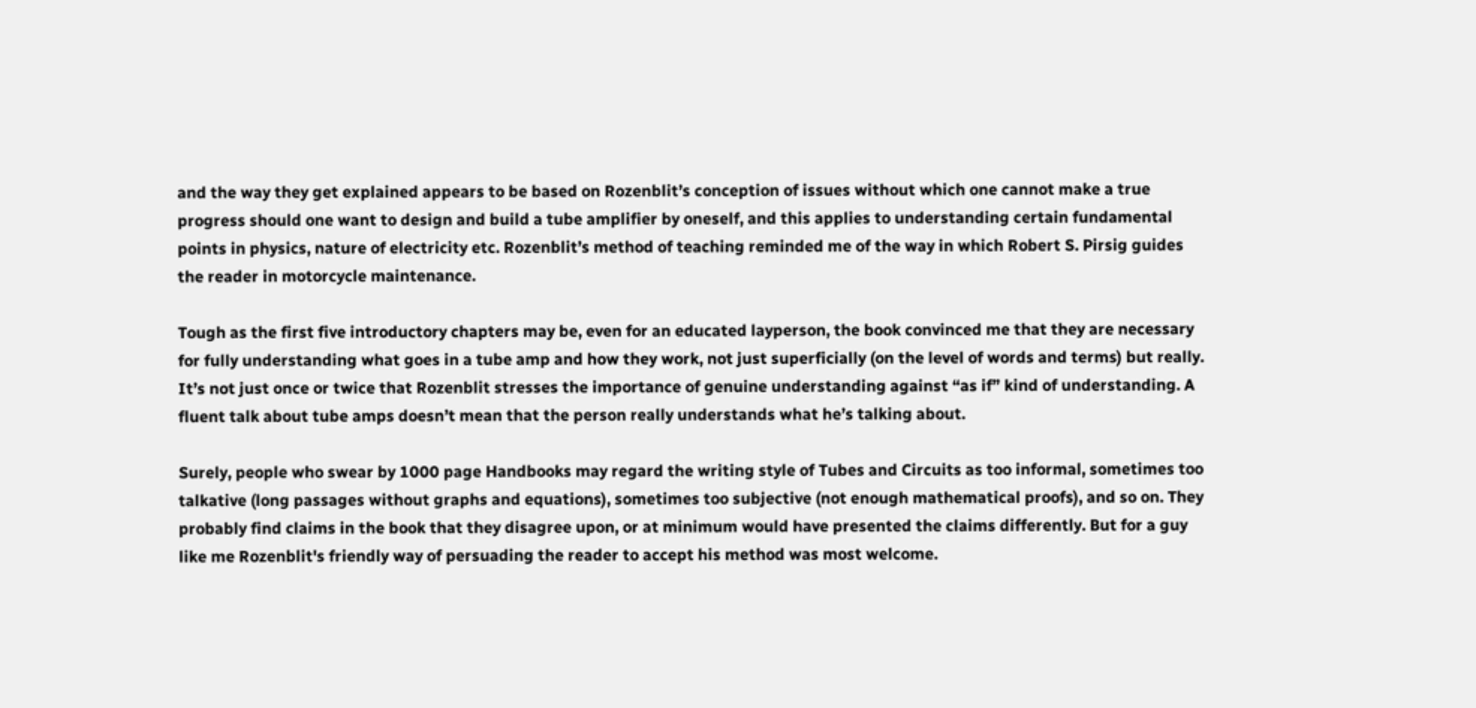and the way they get explained appears to be based on Rozenblit’s conception of issues without which one cannot make a true progress should one want to design and build a tube amplifier by oneself, and this applies to understanding certain fundamental points in physics, nature of electricity etc. Rozenblit’s method of teaching reminded me of the way in which Robert S. Pirsig guides the reader in motorcycle maintenance.

Tough as the first five introductory chapters may be, even for an educated layperson, the book convinced me that they are necessary for fully understanding what goes in a tube amp and how they work, not just superficially (on the level of words and terms) but really. It’s not just once or twice that Rozenblit stresses the importance of genuine understanding against “as if” kind of understanding. A fluent talk about tube amps doesn’t mean that the person really understands what he’s talking about.

Surely, people who swear by 1000 page Handbooks may regard the writing style of Tubes and Circuits as too informal, sometimes too talkative (long passages without graphs and equations), sometimes too subjective (not enough mathematical proofs), and so on. They probably find claims in the book that they disagree upon, or at minimum would have presented the claims differently. But for a guy like me Rozenblit's friendly way of persuading the reader to accept his method was most welcome.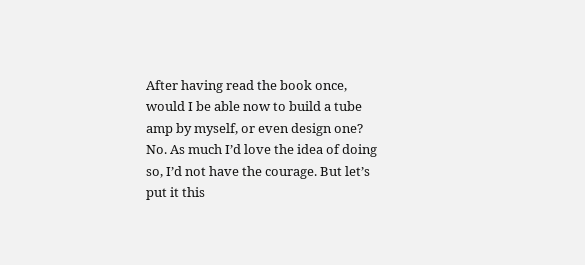After having read the book once, would I be able now to build a tube amp by myself, or even design one? No. As much I’d love the idea of doing so, I’d not have the courage. But let’s put it this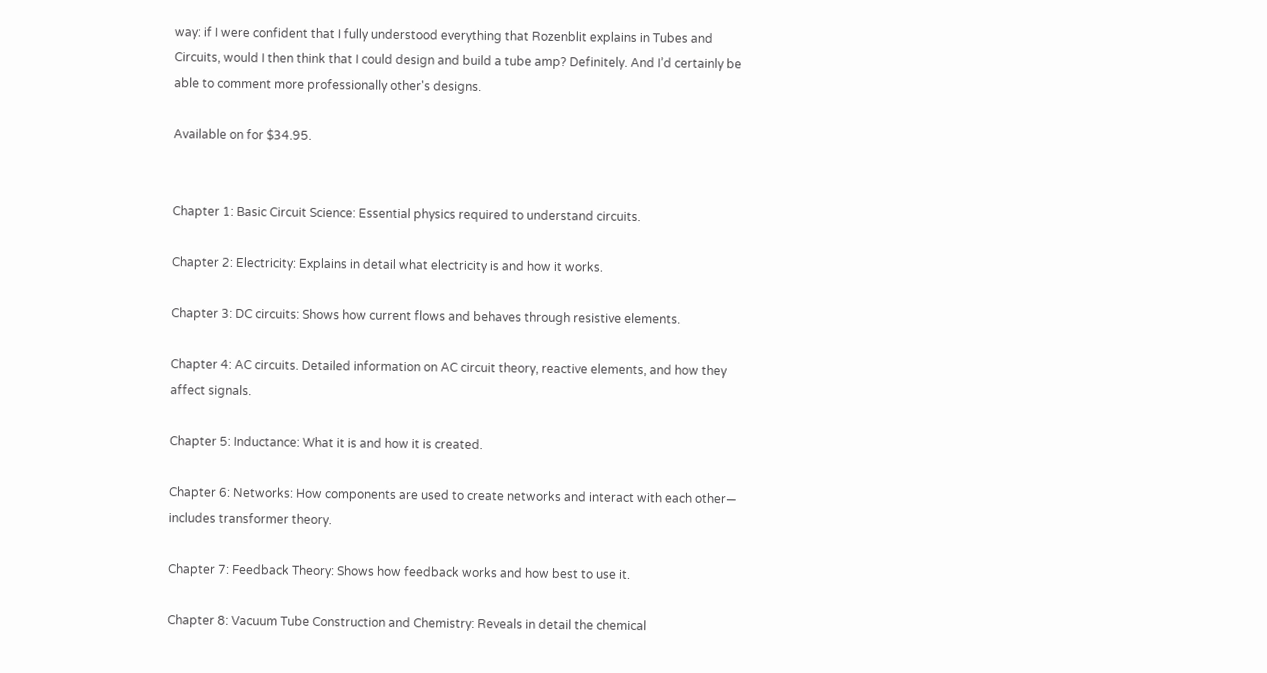way: if I were confident that I fully understood everything that Rozenblit explains in Tubes and Circuits, would I then think that I could design and build a tube amp? Definitely. And I’d certainly be able to comment more professionally other's designs.

Available on for $34.95.


Chapter 1: Basic Circuit Science: Essential physics required to understand circuits.

Chapter 2: Electricity: Explains in detail what electricity is and how it works.

Chapter 3: DC circuits: Shows how current flows and behaves through resistive elements.

Chapter 4: AC circuits. Detailed information on AC circuit theory, reactive elements, and how they affect signals.

Chapter 5: Inductance: What it is and how it is created.

Chapter 6: Networks: How components are used to create networks and interact with each other— includes transformer theory.

Chapter 7: Feedback Theory: Shows how feedback works and how best to use it.

Chapter 8: Vacuum Tube Construction and Chemistry: Reveals in detail the chemical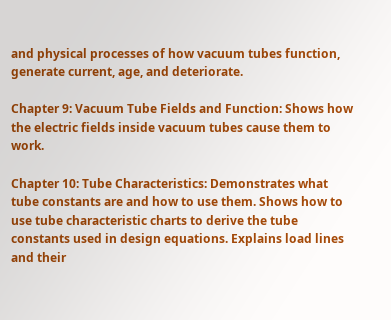and physical processes of how vacuum tubes function, generate current, age, and deteriorate.

Chapter 9: Vacuum Tube Fields and Function: Shows how the electric fields inside vacuum tubes cause them to work.

Chapter 10: Tube Characteristics: Demonstrates what tube constants are and how to use them. Shows how to use tube characteristic charts to derive the tube constants used in design equations. Explains load lines and their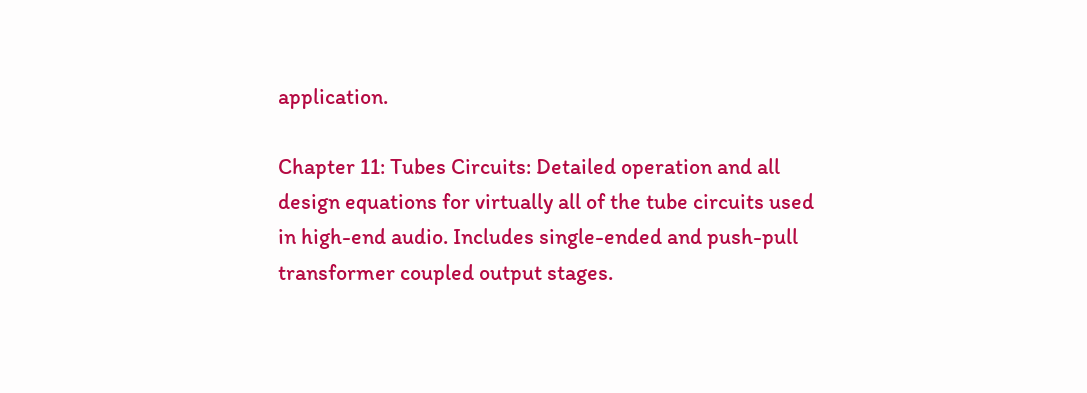application.

Chapter 11: Tubes Circuits: Detailed operation and all design equations for virtually all of the tube circuits used in high-end audio. Includes single-ended and push-pull transformer coupled output stages.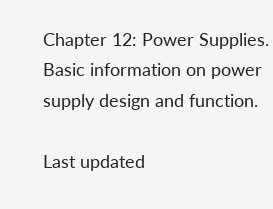Chapter 12: Power Supplies. Basic information on power supply design and function.

Last updated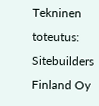Tekninen toteutus: Sitebuilders Finland Oy